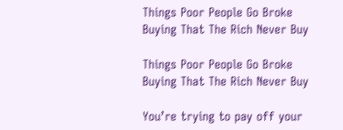Things Poor People Go Broke Buying That The Rich Never Buy

Things Poor People Go Broke Buying That The Rich Never Buy

You’re trying to pay off your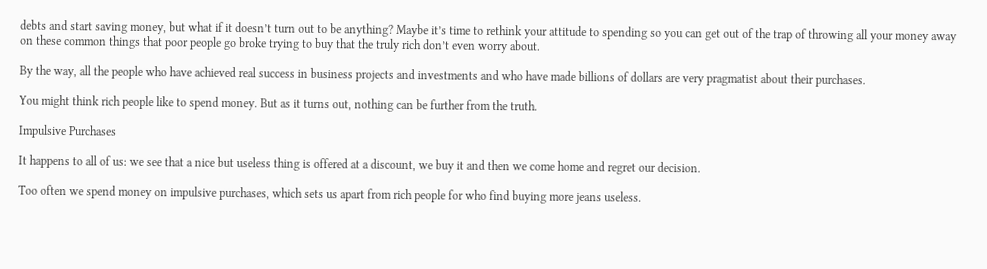debts and start saving money, but what if it doesn’t turn out to be anything? Maybe it’s time to rethink your attitude to spending so you can get out of the trap of throwing all your money away on these common things that poor people go broke trying to buy that the truly rich don’t even worry about.

By the way, all the people who have achieved real success in business projects and investments and who have made billions of dollars are very pragmatist about their purchases.

You might think rich people like to spend money. But as it turns out, nothing can be further from the truth.

Impulsive Purchases

It happens to all of us: we see that a nice but useless thing is offered at a discount, we buy it and then we come home and regret our decision.

Too often we spend money on impulsive purchases, which sets us apart from rich people for who find buying more jeans useless.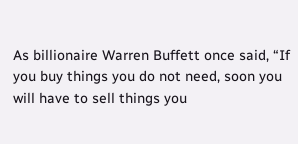As billionaire Warren Buffett once said, “If you buy things you do not need, soon you will have to sell things you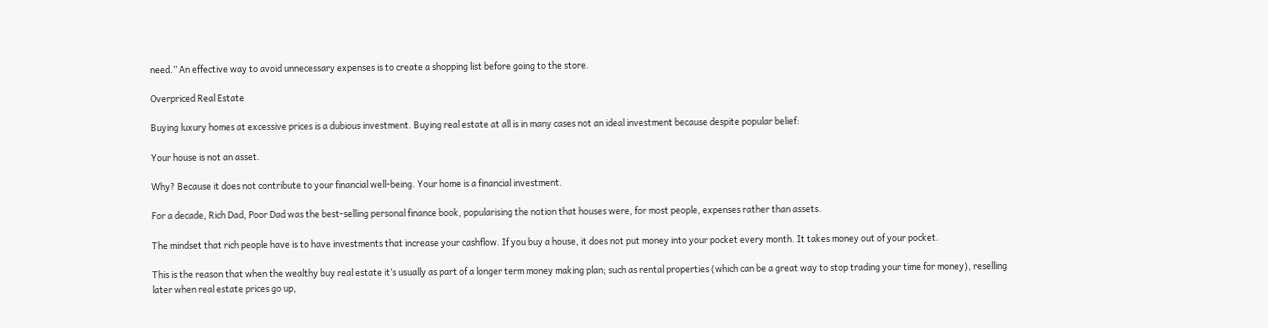need.” An effective way to avoid unnecessary expenses is to create a shopping list before going to the store.

Overpriced Real Estate

Buying luxury homes at excessive prices is a dubious investment. Buying real estate at all is in many cases not an ideal investment because despite popular belief:

Your house is not an asset.

Why? Because it does not contribute to your financial well-being. Your home is a financial investment.

For a decade, Rich Dad, Poor Dad was the best-selling personal finance book, popularising the notion that houses were, for most people, expenses rather than assets.

The mindset that rich people have is to have investments that increase your cashflow. If you buy a house, it does not put money into your pocket every month. It takes money out of your pocket.

This is the reason that when the wealthy buy real estate it’s usually as part of a longer term money making plan; such as rental properties (which can be a great way to stop trading your time for money), reselling later when real estate prices go up,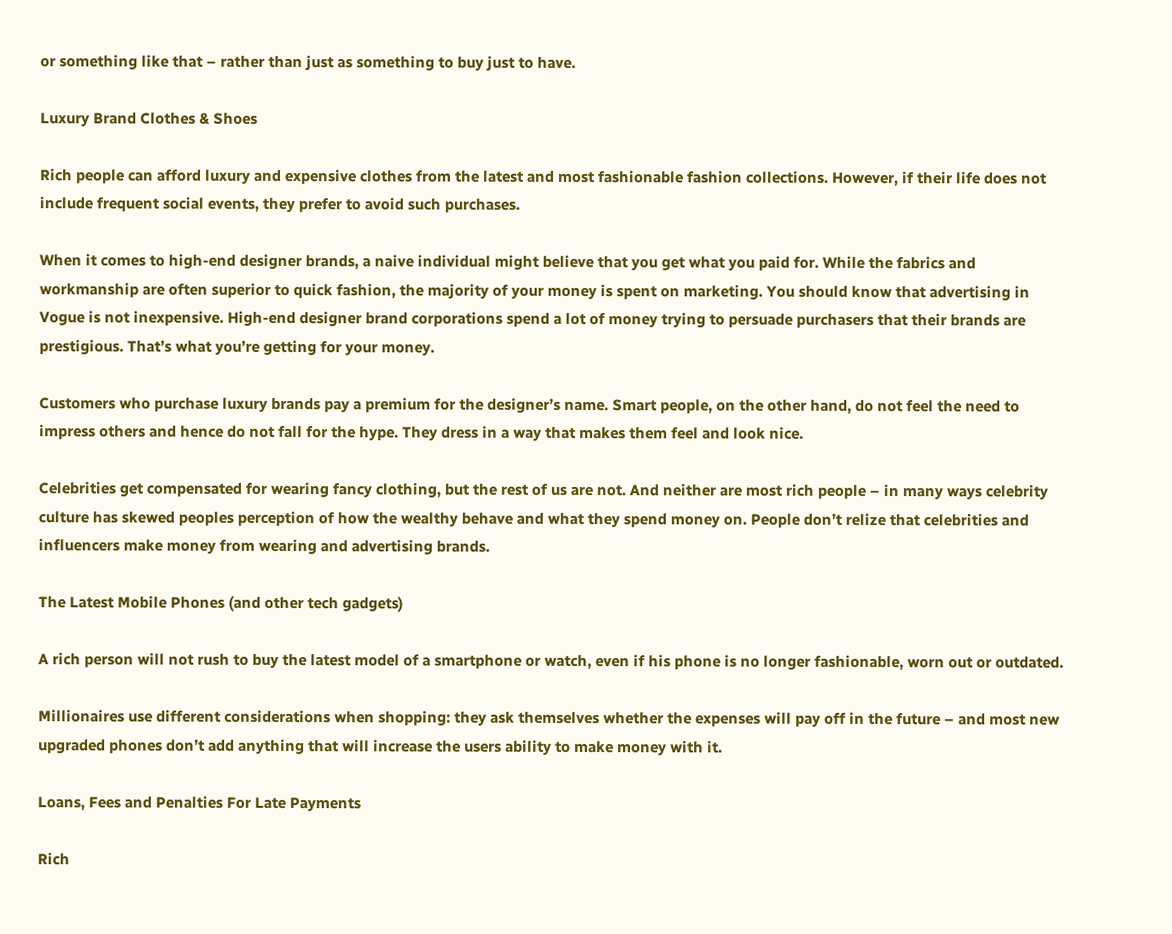or something like that – rather than just as something to buy just to have.

Luxury Brand Clothes & Shoes

Rich people can afford luxury and expensive clothes from the latest and most fashionable fashion collections. However, if their life does not include frequent social events, they prefer to avoid such purchases.

When it comes to high-end designer brands, a naive individual might believe that you get what you paid for. While the fabrics and workmanship are often superior to quick fashion, the majority of your money is spent on marketing. You should know that advertising in Vogue is not inexpensive. High-end designer brand corporations spend a lot of money trying to persuade purchasers that their brands are prestigious. That’s what you’re getting for your money.

Customers who purchase luxury brands pay a premium for the designer’s name. Smart people, on the other hand, do not feel the need to impress others and hence do not fall for the hype. They dress in a way that makes them feel and look nice.

Celebrities get compensated for wearing fancy clothing, but the rest of us are not. And neither are most rich people – in many ways celebrity culture has skewed peoples perception of how the wealthy behave and what they spend money on. People don’t relize that celebrities and influencers make money from wearing and advertising brands.

The Latest Mobile Phones (and other tech gadgets)

A rich person will not rush to buy the latest model of a smartphone or watch, even if his phone is no longer fashionable, worn out or outdated.

Millionaires use different considerations when shopping: they ask themselves whether the expenses will pay off in the future – and most new upgraded phones don’t add anything that will increase the users ability to make money with it.

Loans, Fees and Penalties For Late Payments

Rich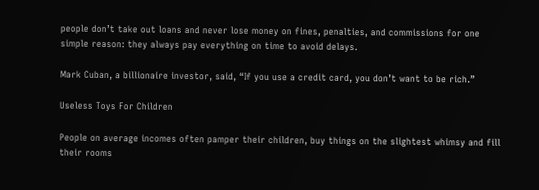people don’t take out loans and never lose money on fines, penalties, and commissions for one simple reason: they always pay everything on time to avoid delays.

Mark Cuban, a billionaire investor, said, “If you use a credit card, you don’t want to be rich.”

Useless Toys For Children

People on average incomes often pamper their children, buy things on the slightest whimsy and fill their rooms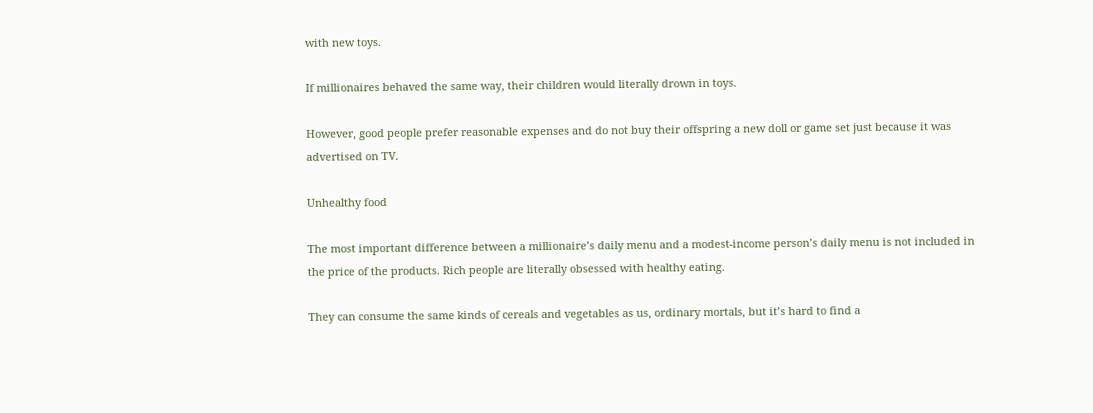with new toys.

If millionaires behaved the same way, their children would literally drown in toys.

However, good people prefer reasonable expenses and do not buy their offspring a new doll or game set just because it was advertised on TV.

Unhealthy food

The most important difference between a millionaire’s daily menu and a modest-income person’s daily menu is not included in the price of the products. Rich people are literally obsessed with healthy eating.

They can consume the same kinds of cereals and vegetables as us, ordinary mortals, but it’s hard to find a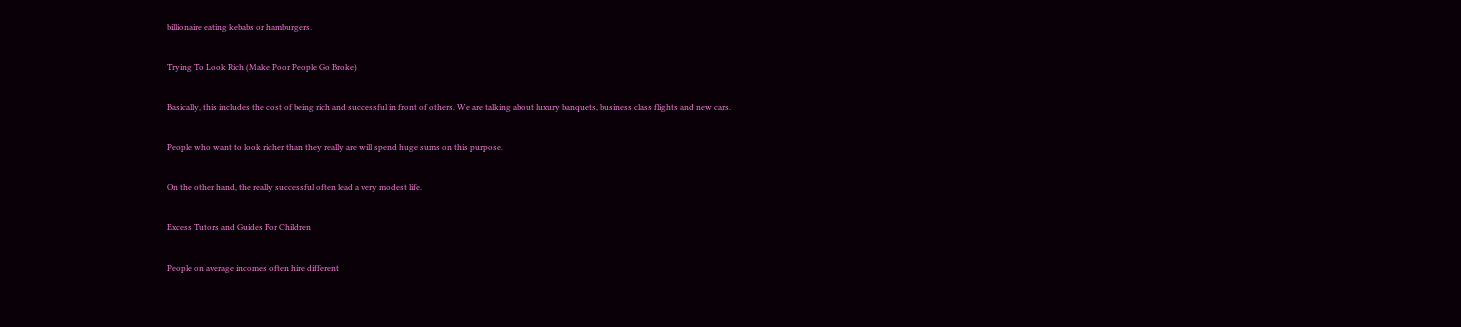billionaire eating kebabs or hamburgers.

Trying To Look Rich (Make Poor People Go Broke)

Basically, this includes the cost of being rich and successful in front of others. We are talking about luxury banquets, business class flights and new cars.

People who want to look richer than they really are will spend huge sums on this purpose.

On the other hand, the really successful often lead a very modest life.

Excess Tutors and Guides For Children

People on average incomes often hire different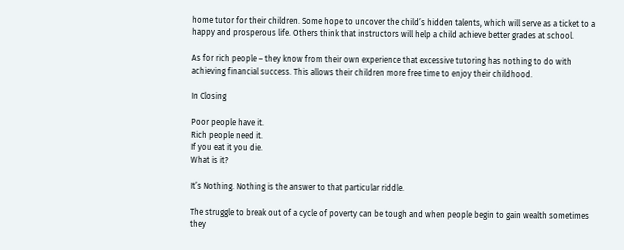home tutor for their children. Some hope to uncover the child’s hidden talents, which will serve as a ticket to a happy and prosperous life. Others think that instructors will help a child achieve better grades at school.

As for rich people – they know from their own experience that excessive tutoring has nothing to do with achieving financial success. This allows their children more free time to enjoy their childhood.

In Closing

Poor people have it.
Rich people need it.
If you eat it you die.
What is it?

It’s Nothing. Nothing is the answer to that particular riddle.

The struggle to break out of a cycle of poverty can be tough and when people begin to gain wealth sometimes they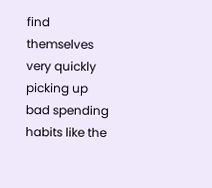find themselves very quickly picking up bad spending habits like the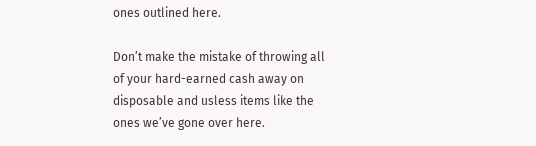ones outlined here.

Don’t make the mistake of throwing all of your hard-earned cash away on disposable and usless items like the ones we’ve gone over here.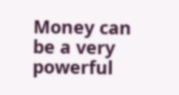Money can be a very powerful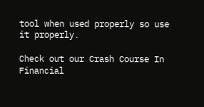tool when used properly so use it properly.

Check out our Crash Course In Financial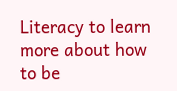Literacy to learn more about how to be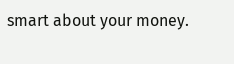smart about your money.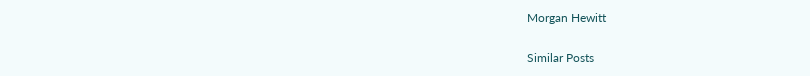Morgan Hewitt

Similar Posts